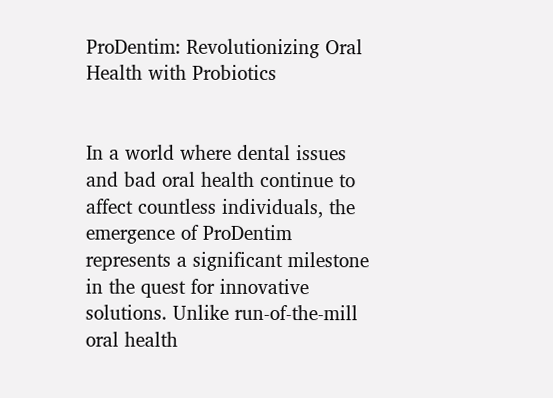ProDentim: Revolutionizing Oral Health with Probiotics


In a world where dental issues and bad oral health continue to affect countless individuals, the emergence of ProDentim represents a significant milestone in the quest for innovative solutions. Unlike run-of-the-mill oral health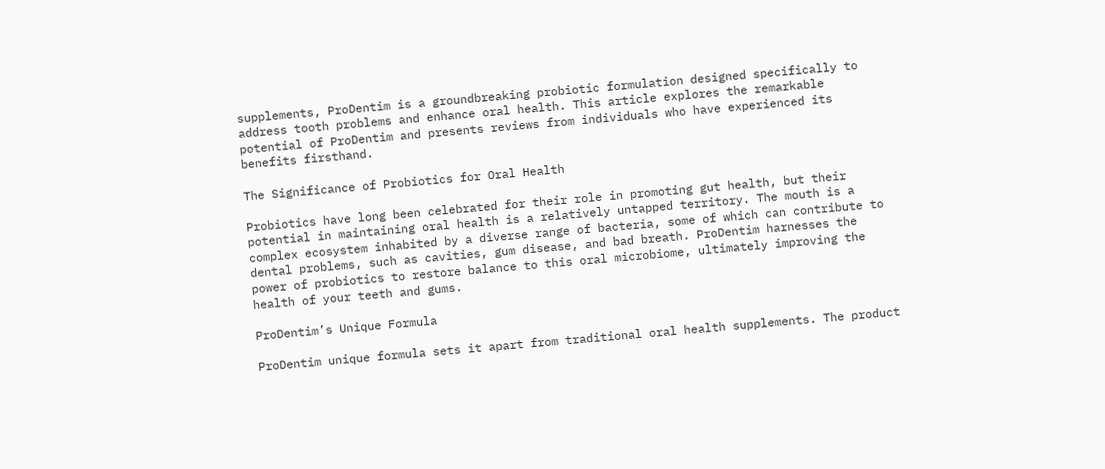supplements, ProDentim is a groundbreaking probiotic formulation designed specifically to address tooth problems and enhance oral health. This article explores the remarkable potential of ProDentim and presents reviews from individuals who have experienced its benefits firsthand.

The Significance of Probiotics for Oral Health

Probiotics have long been celebrated for their role in promoting gut health, but their potential in maintaining oral health is a relatively untapped territory. The mouth is a complex ecosystem inhabited by a diverse range of bacteria, some of which can contribute to dental problems, such as cavities, gum disease, and bad breath. ProDentim harnesses the power of probiotics to restore balance to this oral microbiome, ultimately improving the health of your teeth and gums.

ProDentim’s Unique Formula

ProDentim unique formula sets it apart from traditional oral health supplements. The product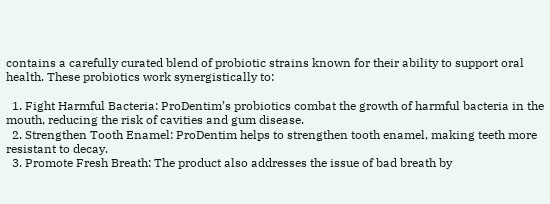contains a carefully curated blend of probiotic strains known for their ability to support oral health. These probiotics work synergistically to:

  1. Fight Harmful Bacteria: ProDentim’s probiotics combat the growth of harmful bacteria in the mouth, reducing the risk of cavities and gum disease.
  2. Strengthen Tooth Enamel: ProDentim helps to strengthen tooth enamel, making teeth more resistant to decay.
  3. Promote Fresh Breath: The product also addresses the issue of bad breath by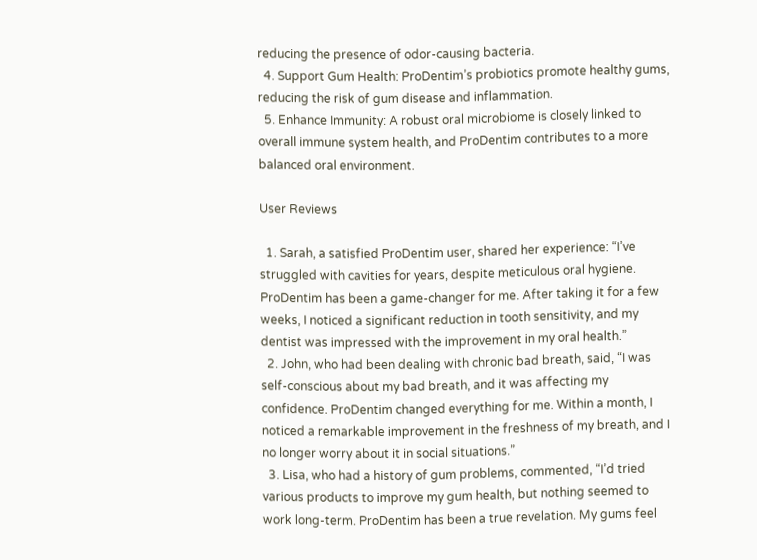reducing the presence of odor-causing bacteria.
  4. Support Gum Health: ProDentim’s probiotics promote healthy gums, reducing the risk of gum disease and inflammation.
  5. Enhance Immunity: A robust oral microbiome is closely linked to overall immune system health, and ProDentim contributes to a more balanced oral environment.

User Reviews

  1. Sarah, a satisfied ProDentim user, shared her experience: “I’ve struggled with cavities for years, despite meticulous oral hygiene. ProDentim has been a game-changer for me. After taking it for a few weeks, I noticed a significant reduction in tooth sensitivity, and my dentist was impressed with the improvement in my oral health.”
  2. John, who had been dealing with chronic bad breath, said, “I was self-conscious about my bad breath, and it was affecting my confidence. ProDentim changed everything for me. Within a month, I noticed a remarkable improvement in the freshness of my breath, and I no longer worry about it in social situations.”
  3. Lisa, who had a history of gum problems, commented, “I’d tried various products to improve my gum health, but nothing seemed to work long-term. ProDentim has been a true revelation. My gums feel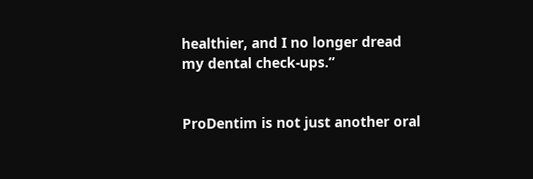healthier, and I no longer dread my dental check-ups.”


ProDentim is not just another oral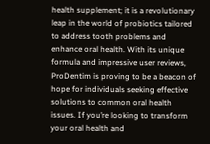health supplement; it is a revolutionary leap in the world of probiotics tailored to address tooth problems and enhance oral health. With its unique formula and impressive user reviews, ProDentim is proving to be a beacon of hope for individuals seeking effective solutions to common oral health issues. If you’re looking to transform your oral health and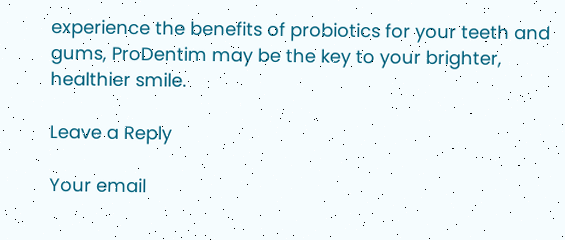experience the benefits of probiotics for your teeth and gums, ProDentim may be the key to your brighter, healthier smile.

Leave a Reply

Your email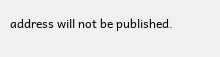address will not be published.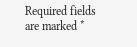Required fields are marked *